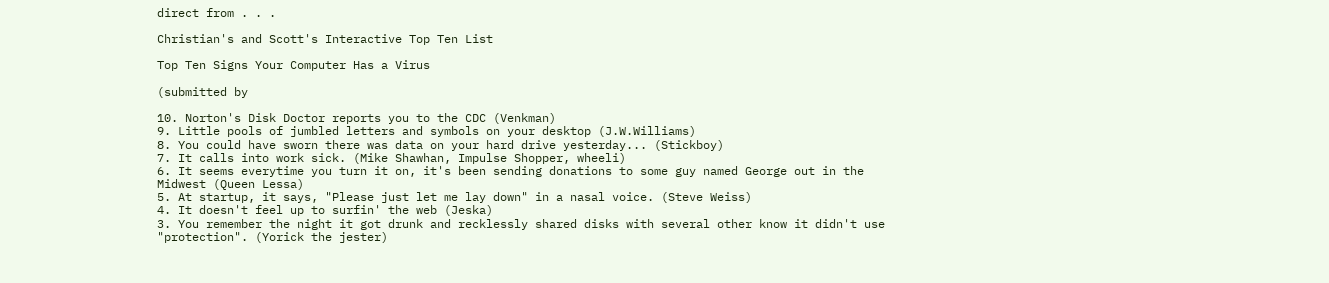direct from . . .

Christian's and Scott's Interactive Top Ten List

Top Ten Signs Your Computer Has a Virus

(submitted by

10. Norton's Disk Doctor reports you to the CDC (Venkman)
9. Little pools of jumbled letters and symbols on your desktop (J.W.Williams)
8. You could have sworn there was data on your hard drive yesterday... (Stickboy)
7. It calls into work sick. (Mike Shawhan, Impulse Shopper, wheeli)
6. It seems everytime you turn it on, it's been sending donations to some guy named George out in the Midwest (Queen Lessa)
5. At startup, it says, "Please just let me lay down" in a nasal voice. (Steve Weiss)
4. It doesn't feel up to surfin' the web (Jeska)
3. You remember the night it got drunk and recklessly shared disks with several other know it didn't use "protection". (Yorick the jester)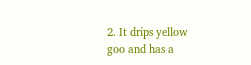2. It drips yellow goo and has a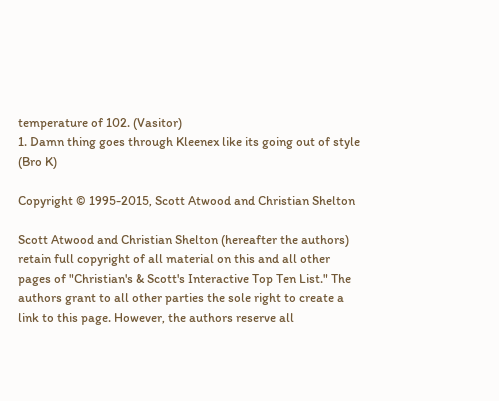temperature of 102. (Vasitor)
1. Damn thing goes through Kleenex like its going out of style (Bro K)

Copyright © 1995-2015, Scott Atwood and Christian Shelton

Scott Atwood and Christian Shelton (hereafter the authors) retain full copyright of all material on this and all other pages of "Christian's & Scott's Interactive Top Ten List." The authors grant to all other parties the sole right to create a link to this page. However, the authors reserve all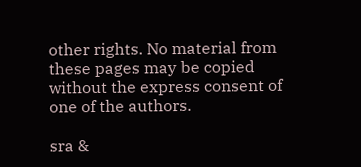other rights. No material from these pages may be copied without the express consent of one of the authors.

sra &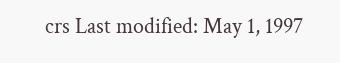crs Last modified: May 1, 1997